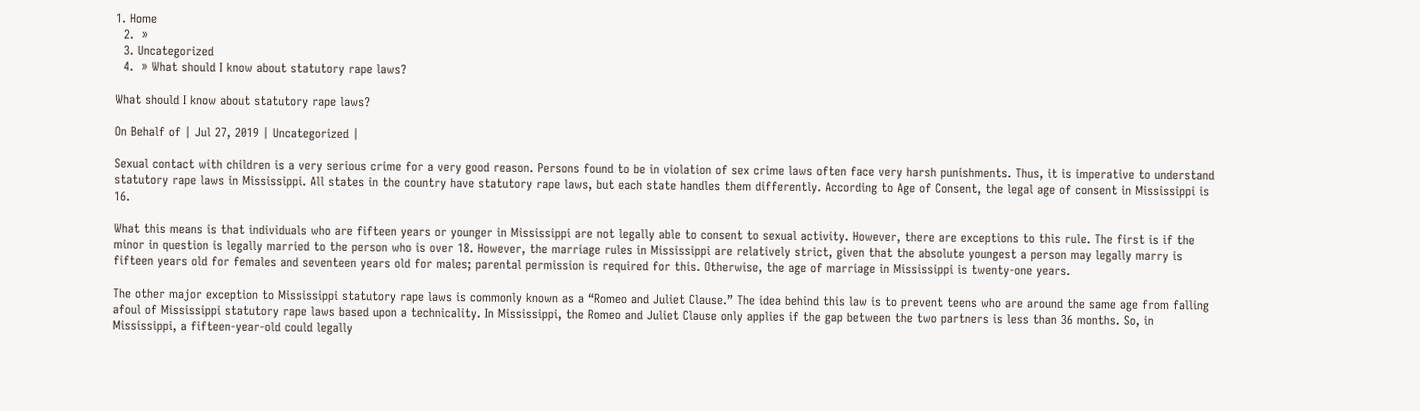1. Home
  2.  »
  3. Uncategorized
  4.  » What should I know about statutory rape laws?

What should I know about statutory rape laws?

On Behalf of | Jul 27, 2019 | Uncategorized |

Sexual contact with children is a very serious crime for a very good reason. Persons found to be in violation of sex crime laws often face very harsh punishments. Thus, it is imperative to understand statutory rape laws in Mississippi. All states in the country have statutory rape laws, but each state handles them differently. According to Age of Consent, the legal age of consent in Mississippi is 16.

What this means is that individuals who are fifteen years or younger in Mississippi are not legally able to consent to sexual activity. However, there are exceptions to this rule. The first is if the minor in question is legally married to the person who is over 18. However, the marriage rules in Mississippi are relatively strict, given that the absolute youngest a person may legally marry is fifteen years old for females and seventeen years old for males; parental permission is required for this. Otherwise, the age of marriage in Mississippi is twenty-one years.

The other major exception to Mississippi statutory rape laws is commonly known as a “Romeo and Juliet Clause.” The idea behind this law is to prevent teens who are around the same age from falling afoul of Mississippi statutory rape laws based upon a technicality. In Mississippi, the Romeo and Juliet Clause only applies if the gap between the two partners is less than 36 months. So, in Mississippi, a fifteen-year-old could legally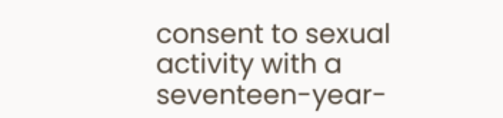consent to sexual activity with a seventeen-year-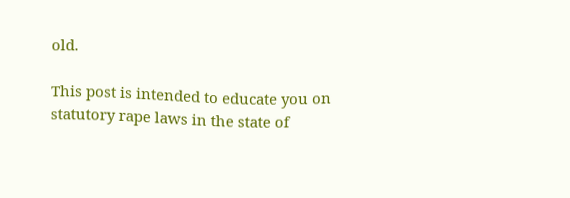old.

This post is intended to educate you on statutory rape laws in the state of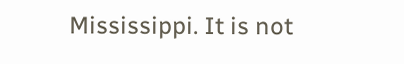Mississippi. It is not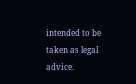intended to be taken as legal advice.